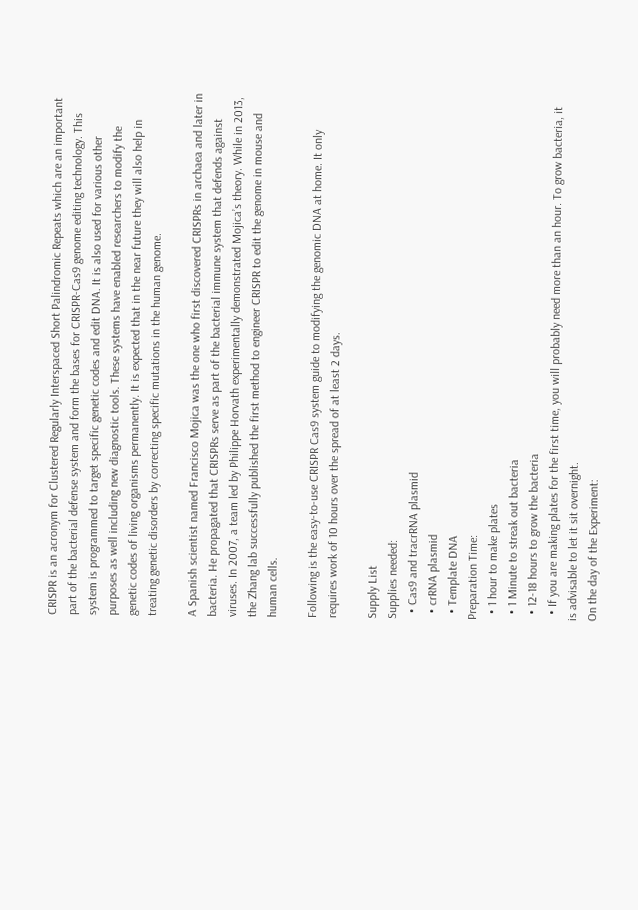CRISPR is an acronym for Clustered Regularly Interspaced Short Palindromic Repeats which are an important part of the bacterial defense system and form the bases for CRISPR-Cas9 genome editing technology. This system is programmed to target specific genetic codes and edit DNA. It is also used for various other purposes as well including new diagnostic tools. These systems have enabled researchers to modify the genetic codes of living organisms permanently. It is expected that in the near future they will also help in treating genetic disorders by correcting specific mutations in the human genome.

A Spanish scientist named Francisco Mojica was the one who first discovered CRISPRs in archaea and later in bacteria. He propagated that CRISPRs serve as part of the bacterial immune system that defends against viruses. In 2007, a team led by Philippe Horvath experimentally demonstrated Mojica’s theory. While in 2013, the Zhang lab successfully published the first method to engineer CRISPR to edit the genome in mouse and human cells.

Following is the easy-to-use CRISPR Cas9 system guide to modifying the genomic DNA at home. It only requires work of 10 hours over the spread of at least 2 days.

Supply List
Supplies needed:
  • Cas9 and tracrRNA plasmid
  • crRNA plasmid
  • Template DNA
Preparation Time:
  • 1 hour to make plates
  • 1 Minute to streak out bacteria
  • 12-18 hours to grow the bacteria
  • If you are making plates for the first time, you will probably need more than an hour. To grow bacteria, it is advisable to let it sit overnight.
On the day of the Experiment: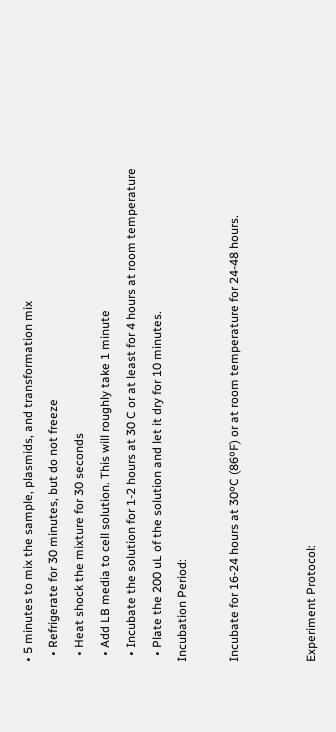• 5 minutes to mix the sample, plasmids, and transformation mix
  • Refrigerate for 30 minutes, but do not freeze
  • Heat shock the mixture for 30 seconds
  • Add LB media to cell solution. This will roughly take 1 minute
  • Incubate the solution for 1-2 hours at 30 C or at least for 4 hours at room temperature
  • Plate the 200 uL of the solution and let it dry for 10 minutes.
Incubation Period:

Incubate for 16-24 hours at 30ºC (86ºF) or at room temperature for 24-48 hours.


Experiment Protocol: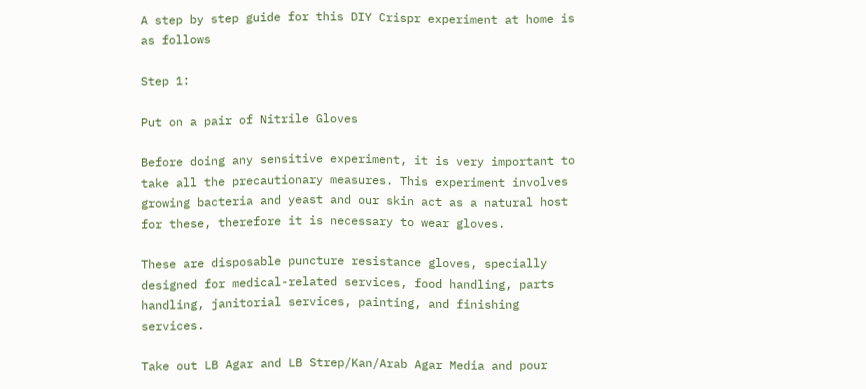A step by step guide for this DIY Crispr experiment at home is as follows

Step 1:

Put on a pair of Nitrile Gloves

Before doing any sensitive experiment, it is very important to take all the precautionary measures. This experiment involves growing bacteria and yeast and our skin act as a natural host for these, therefore it is necessary to wear gloves.

These are disposable puncture resistance gloves, specially designed for medical-related services, food handling, parts handling, janitorial services, painting, and finishing services.

Take out LB Agar and LB Strep/Kan/Arab Agar Media and pour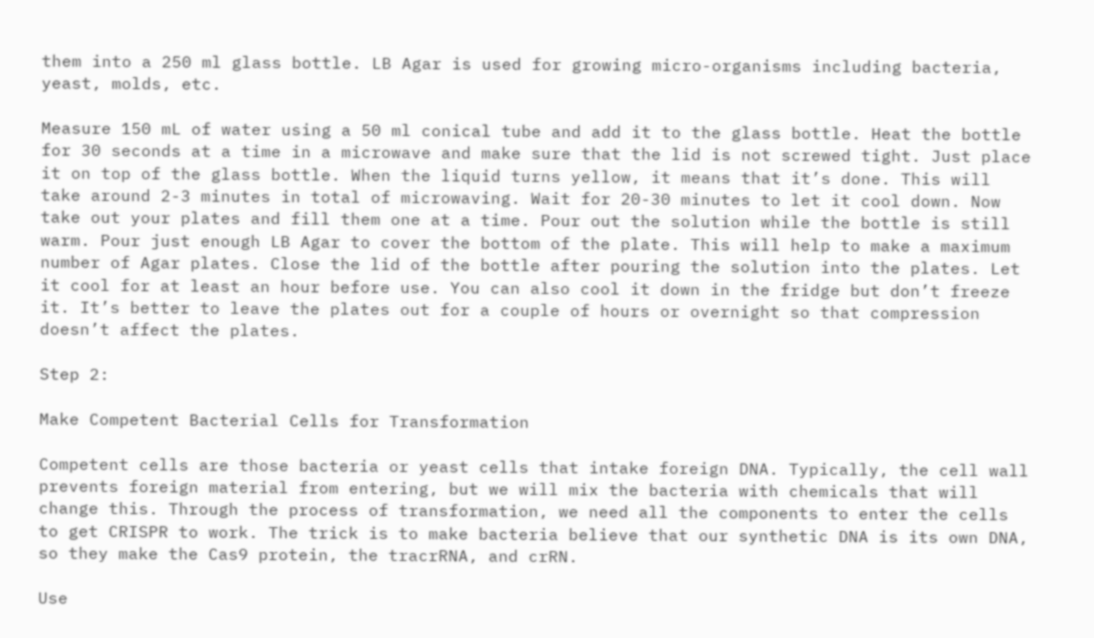them into a 250 ml glass bottle. LB Agar is used for growing micro-organisms including bacteria, yeast, molds, etc.

Measure 150 mL of water using a 50 ml conical tube and add it to the glass bottle. Heat the bottle for 30 seconds at a time in a microwave and make sure that the lid is not screwed tight. Just place it on top of the glass bottle. When the liquid turns yellow, it means that it’s done. This will take around 2-3 minutes in total of microwaving. Wait for 20-30 minutes to let it cool down. Now take out your plates and fill them one at a time. Pour out the solution while the bottle is still warm. Pour just enough LB Agar to cover the bottom of the plate. This will help to make a maximum number of Agar plates. Close the lid of the bottle after pouring the solution into the plates. Let it cool for at least an hour before use. You can also cool it down in the fridge but don’t freeze it. It’s better to leave the plates out for a couple of hours or overnight so that compression doesn’t affect the plates.

Step 2:

Make Competent Bacterial Cells for Transformation

Competent cells are those bacteria or yeast cells that intake foreign DNA. Typically, the cell wall prevents foreign material from entering, but we will mix the bacteria with chemicals that will change this. Through the process of transformation, we need all the components to enter the cells to get CRISPR to work. The trick is to make bacteria believe that our synthetic DNA is its own DNA, so they make the Cas9 protein, the tracrRNA, and crRN.

Use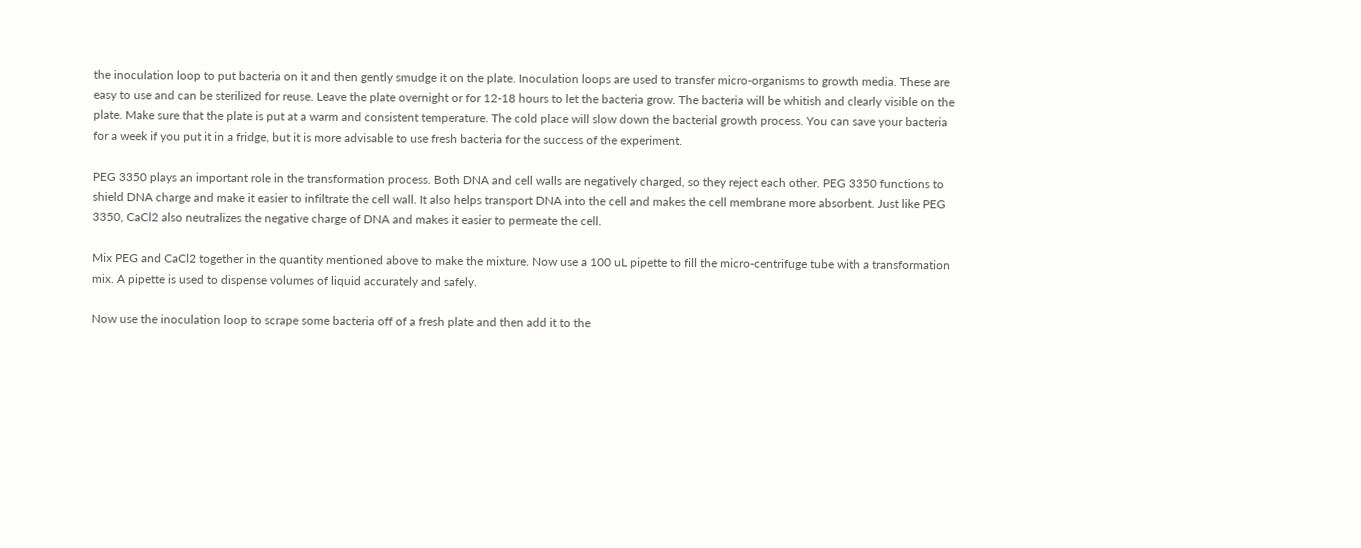the inoculation loop to put bacteria on it and then gently smudge it on the plate. Inoculation loops are used to transfer micro-organisms to growth media. These are easy to use and can be sterilized for reuse. Leave the plate overnight or for 12-18 hours to let the bacteria grow. The bacteria will be whitish and clearly visible on the plate. Make sure that the plate is put at a warm and consistent temperature. The cold place will slow down the bacterial growth process. You can save your bacteria for a week if you put it in a fridge, but it is more advisable to use fresh bacteria for the success of the experiment.

PEG 3350 plays an important role in the transformation process. Both DNA and cell walls are negatively charged, so they reject each other. PEG 3350 functions to shield DNA charge and make it easier to infiltrate the cell wall. It also helps transport DNA into the cell and makes the cell membrane more absorbent. Just like PEG 3350, CaCl2 also neutralizes the negative charge of DNA and makes it easier to permeate the cell.

Mix PEG and CaCl2 together in the quantity mentioned above to make the mixture. Now use a 100 uL pipette to fill the micro-centrifuge tube with a transformation mix. A pipette is used to dispense volumes of liquid accurately and safely.

Now use the inoculation loop to scrape some bacteria off of a fresh plate and then add it to the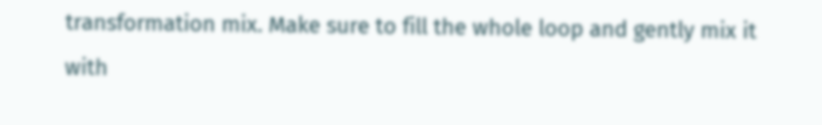transformation mix. Make sure to fill the whole loop and gently mix it with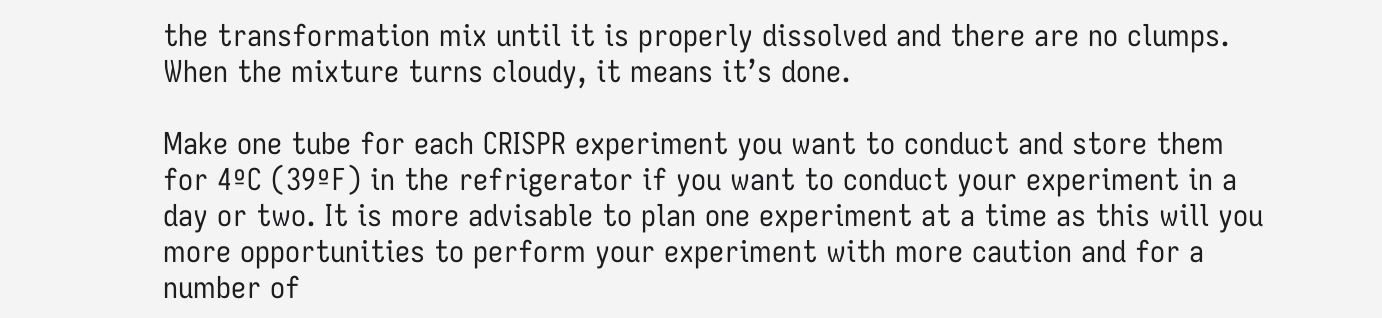the transformation mix until it is properly dissolved and there are no clumps. When the mixture turns cloudy, it means it’s done.

Make one tube for each CRISPR experiment you want to conduct and store them for 4ºC (39ºF) in the refrigerator if you want to conduct your experiment in a day or two. It is more advisable to plan one experiment at a time as this will you more opportunities to perform your experiment with more caution and for a number of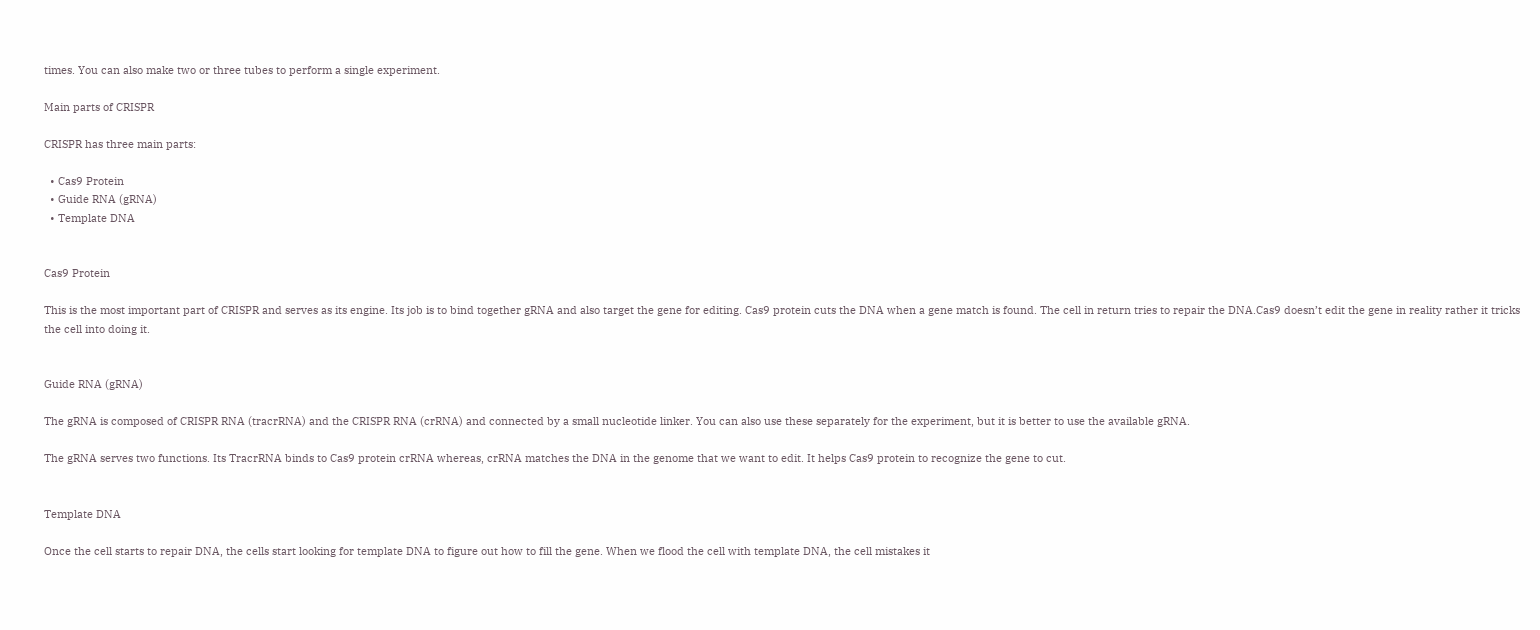times. You can also make two or three tubes to perform a single experiment.

Main parts of CRISPR

CRISPR has three main parts:

  • Cas9 Protein
  • Guide RNA (gRNA)
  • Template DNA


Cas9 Protein

This is the most important part of CRISPR and serves as its engine. Its job is to bind together gRNA and also target the gene for editing. Cas9 protein cuts the DNA when a gene match is found. The cell in return tries to repair the DNA.Cas9 doesn’t edit the gene in reality rather it tricks the cell into doing it.


Guide RNA (gRNA)

The gRNA is composed of CRISPR RNA (tracrRNA) and the CRISPR RNA (crRNA) and connected by a small nucleotide linker. You can also use these separately for the experiment, but it is better to use the available gRNA.

The gRNA serves two functions. Its TracrRNA binds to Cas9 protein crRNA whereas, crRNA matches the DNA in the genome that we want to edit. It helps Cas9 protein to recognize the gene to cut.


Template DNA

Once the cell starts to repair DNA, the cells start looking for template DNA to figure out how to fill the gene. When we flood the cell with template DNA, the cell mistakes it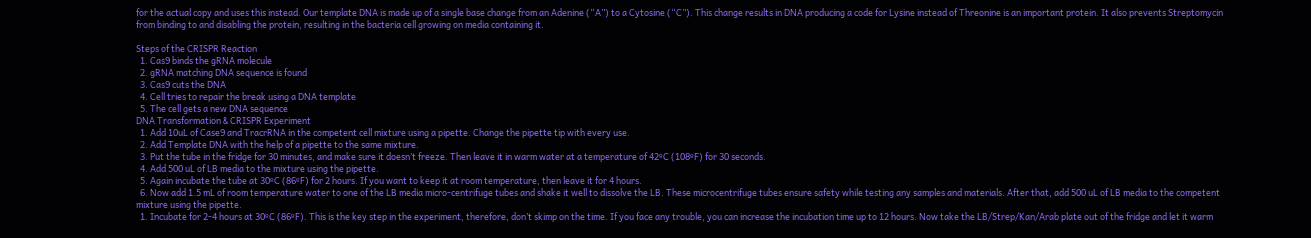for the actual copy and uses this instead. Our template DNA is made up of a single base change from an Adenine (“A”) to a Cytosine (“C”). This change results in DNA producing a code for Lysine instead of Threonine is an important protein. It also prevents Streptomycin from binding to and disabling the protein, resulting in the bacteria cell growing on media containing it.

Steps of the CRISPR Reaction
  1. Cas9 binds the gRNA molecule
  2. gRNA matching DNA sequence is found
  3. Cas9 cuts the DNA
  4. Cell tries to repair the break using a DNA template
  5. The cell gets a new DNA sequence
DNA Transformation & CRISPR Experiment
  1. Add 10uL of Case9 and TracrRNA in the competent cell mixture using a pipette. Change the pipette tip with every use.
  2. Add Template DNA with the help of a pipette to the same mixture.
  3. Put the tube in the fridge for 30 minutes, and make sure it doesn’t freeze. Then leave it in warm water at a temperature of 42ºC (108ºF) for 30 seconds.
  4. Add 500 uL of LB media to the mixture using the pipette.
  5. Again incubate the tube at 30ºC (86ºF) for 2 hours. If you want to keep it at room temperature, then leave it for 4 hours.
  6. Now add 1.5 mL of room temperature water to one of the LB media micro-centrifuge tubes and shake it well to dissolve the LB. These microcentrifuge tubes ensure safety while testing any samples and materials. After that, add 500 uL of LB media to the competent mixture using the pipette.
  1. Incubate for 2-4 hours at 30ºC (86ºF). This is the key step in the experiment, therefore, don’t skimp on the time. If you face any trouble, you can increase the incubation time up to 12 hours. Now take the LB/Strep/Kan/Arab plate out of the fridge and let it warm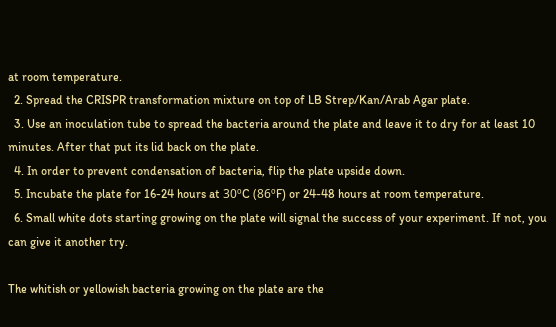at room temperature.
  2. Spread the CRISPR transformation mixture on top of LB Strep/Kan/Arab Agar plate.
  3. Use an inoculation tube to spread the bacteria around the plate and leave it to dry for at least 10 minutes. After that put its lid back on the plate.
  4. In order to prevent condensation of bacteria, flip the plate upside down.
  5. Incubate the plate for 16-24 hours at 30ºC (86ºF) or 24-48 hours at room temperature.
  6. Small white dots starting growing on the plate will signal the success of your experiment. If not, you can give it another try.

The whitish or yellowish bacteria growing on the plate are the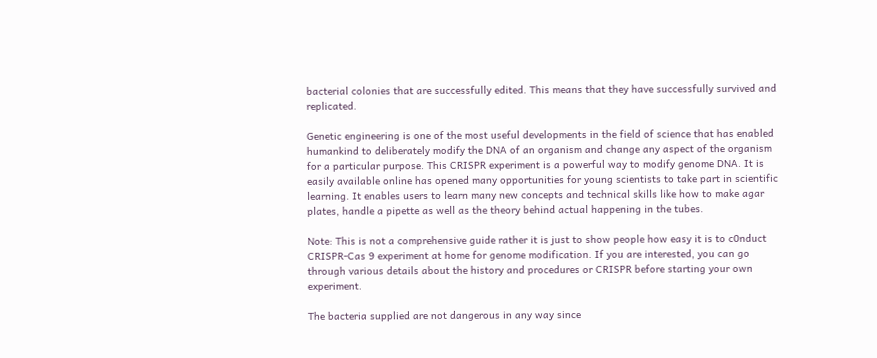bacterial colonies that are successfully edited. This means that they have successfully survived and replicated.

Genetic engineering is one of the most useful developments in the field of science that has enabled humankind to deliberately modify the DNA of an organism and change any aspect of the organism for a particular purpose. This CRISPR experiment is a powerful way to modify genome DNA. It is easily available online has opened many opportunities for young scientists to take part in scientific learning. It enables users to learn many new concepts and technical skills like how to make agar plates, handle a pipette as well as the theory behind actual happening in the tubes.

Note: This is not a comprehensive guide rather it is just to show people how easy it is to c0nduct CRISPR-Cas 9 experiment at home for genome modification. If you are interested, you can go through various details about the history and procedures or CRISPR before starting your own experiment.

The bacteria supplied are not dangerous in any way since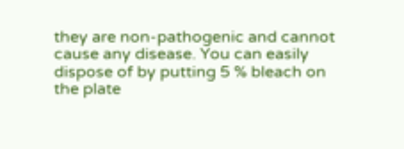they are non-pathogenic and cannot cause any disease. You can easily dispose of by putting 5 % bleach on the plate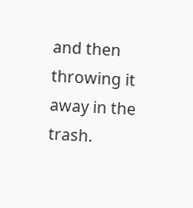and then throwing it away in the trash.